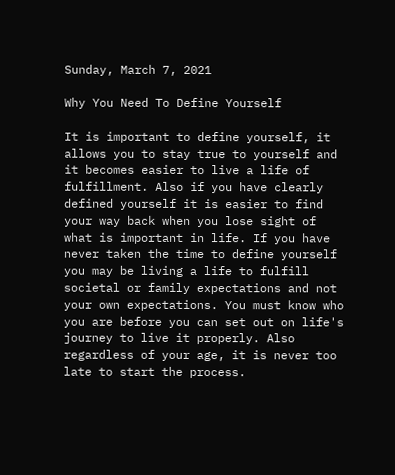Sunday, March 7, 2021

Why You Need To Define Yourself

It is important to define yourself, it allows you to stay true to yourself and it becomes easier to live a life of fulfillment. Also if you have clearly defined yourself it is easier to find your way back when you lose sight of what is important in life. If you have never taken the time to define yourself you may be living a life to fulfill societal or family expectations and not your own expectations. You must know who you are before you can set out on life's journey to live it properly. Also regardless of your age, it is never too late to start the process.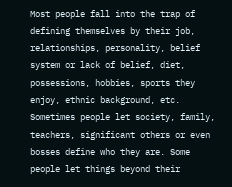Most people fall into the trap of defining themselves by their job, relationships, personality, belief system or lack of belief, diet, possessions, hobbies, sports they enjoy, ethnic background, etc. Sometimes people let society, family, teachers, significant others or even bosses define who they are. Some people let things beyond their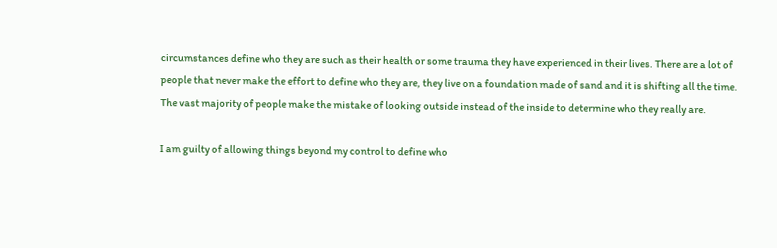circumstances define who they are such as their health or some trauma they have experienced in their lives. There are a lot of people that never make the effort to define who they are, they live on a foundation made of sand and it is shifting all the time. The vast majority of people make the mistake of looking outside instead of the inside to determine who they really are.

I am guilty of allowing things beyond my control to define who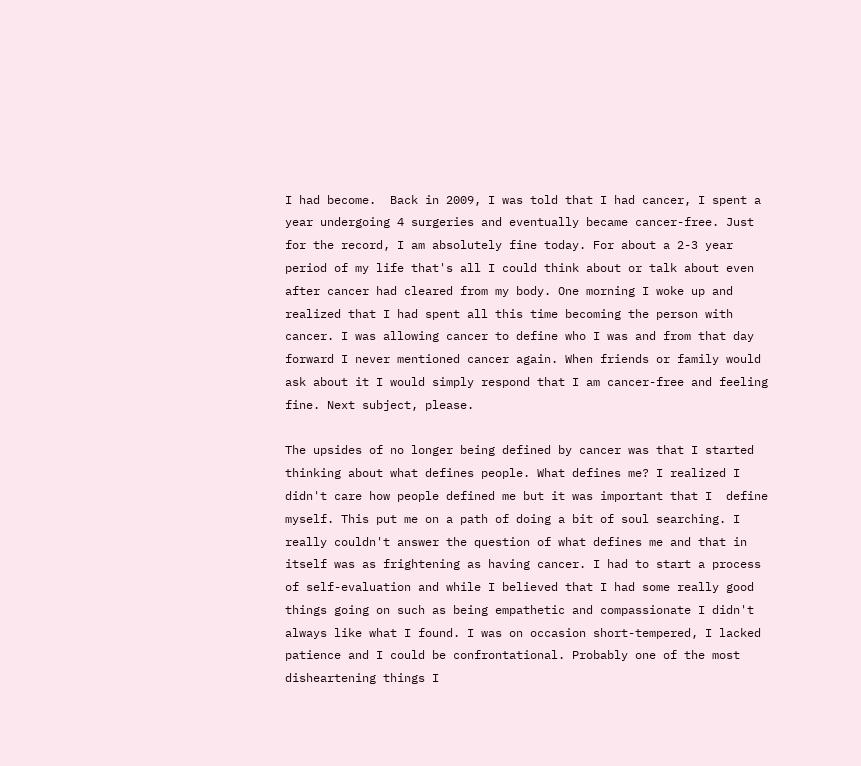I had become.  Back in 2009, I was told that I had cancer, I spent a year undergoing 4 surgeries and eventually became cancer-free. Just for the record, I am absolutely fine today. For about a 2-3 year period of my life that's all I could think about or talk about even after cancer had cleared from my body. One morning I woke up and realized that I had spent all this time becoming the person with cancer. I was allowing cancer to define who I was and from that day forward I never mentioned cancer again. When friends or family would ask about it I would simply respond that I am cancer-free and feeling fine. Next subject, please.

The upsides of no longer being defined by cancer was that I started thinking about what defines people. What defines me? I realized I didn't care how people defined me but it was important that I  define myself. This put me on a path of doing a bit of soul searching. I really couldn't answer the question of what defines me and that in itself was as frightening as having cancer. I had to start a process of self-evaluation and while I believed that I had some really good things going on such as being empathetic and compassionate I didn't always like what I found. I was on occasion short-tempered, I lacked patience and I could be confrontational. Probably one of the most disheartening things I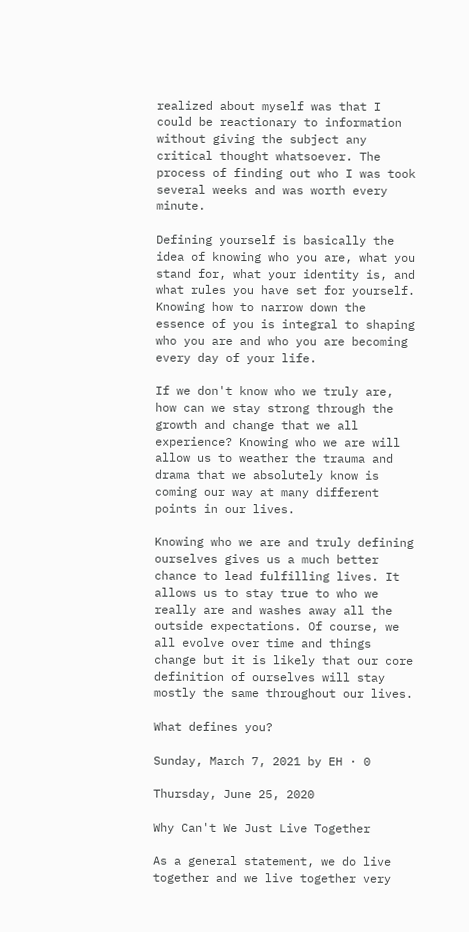realized about myself was that I could be reactionary to information without giving the subject any critical thought whatsoever. The process of finding out who I was took several weeks and was worth every minute.

Defining yourself is basically the idea of knowing who you are, what you stand for, what your identity is, and what rules you have set for yourself. Knowing how to narrow down the essence of you is integral to shaping who you are and who you are becoming every day of your life.

If we don't know who we truly are, how can we stay strong through the growth and change that we all experience? Knowing who we are will allow us to weather the trauma and drama that we absolutely know is coming our way at many different points in our lives.

Knowing who we are and truly defining ourselves gives us a much better chance to lead fulfilling lives. It allows us to stay true to who we really are and washes away all the outside expectations. Of course, we all evolve over time and things change but it is likely that our core definition of ourselves will stay mostly the same throughout our lives.

What defines you?

Sunday, March 7, 2021 by EH · 0

Thursday, June 25, 2020

Why Can't We Just Live Together

As a general statement, we do live together and we live together very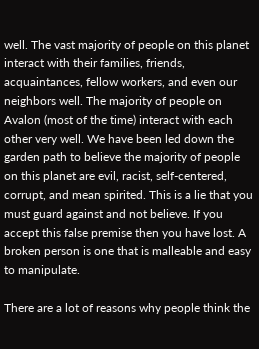well. The vast majority of people on this planet interact with their families, friends, acquaintances, fellow workers, and even our neighbors well. The majority of people on Avalon (most of the time) interact with each other very well. We have been led down the garden path to believe the majority of people on this planet are evil, racist, self-centered, corrupt, and mean spirited. This is a lie that you must guard against and not believe. If you accept this false premise then you have lost. A broken person is one that is malleable and easy to manipulate.

There are a lot of reasons why people think the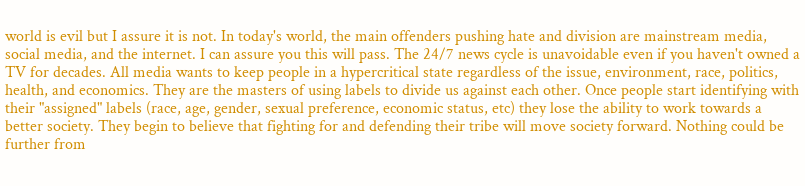world is evil but I assure it is not. In today's world, the main offenders pushing hate and division are mainstream media, social media, and the internet. I can assure you this will pass. The 24/7 news cycle is unavoidable even if you haven't owned a TV for decades. All media wants to keep people in a hypercritical state regardless of the issue, environment, race, politics, health, and economics. They are the masters of using labels to divide us against each other. Once people start identifying with their "assigned" labels (race, age, gender, sexual preference, economic status, etc) they lose the ability to work towards a better society. They begin to believe that fighting for and defending their tribe will move society forward. Nothing could be further from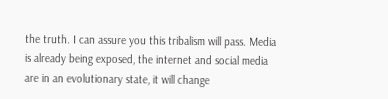the truth. I can assure you this tribalism will pass. Media is already being exposed, the internet and social media are in an evolutionary state, it will change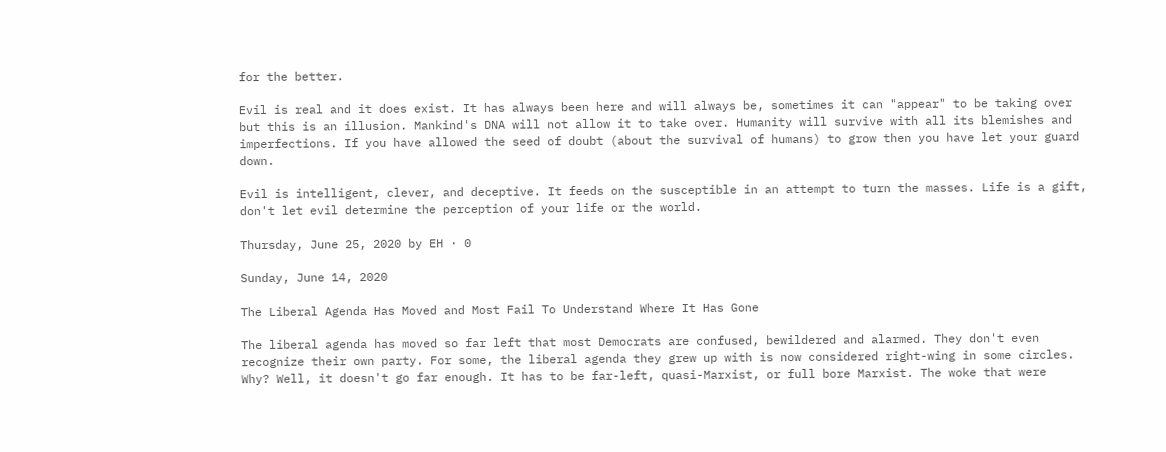for the better.

Evil is real and it does exist. It has always been here and will always be, sometimes it can "appear" to be taking over but this is an illusion. Mankind's DNA will not allow it to take over. Humanity will survive with all its blemishes and imperfections. If you have allowed the seed of doubt (about the survival of humans) to grow then you have let your guard down.

Evil is intelligent, clever, and deceptive. It feeds on the susceptible in an attempt to turn the masses. Life is a gift, don't let evil determine the perception of your life or the world.

Thursday, June 25, 2020 by EH · 0

Sunday, June 14, 2020

The Liberal Agenda Has Moved and Most Fail To Understand Where It Has Gone

The liberal agenda has moved so far left that most Democrats are confused, bewildered and alarmed. They don't even recognize their own party. For some, the liberal agenda they grew up with is now considered right-wing in some circles. Why? Well, it doesn't go far enough. It has to be far-left, quasi-Marxist, or full bore Marxist. The woke that were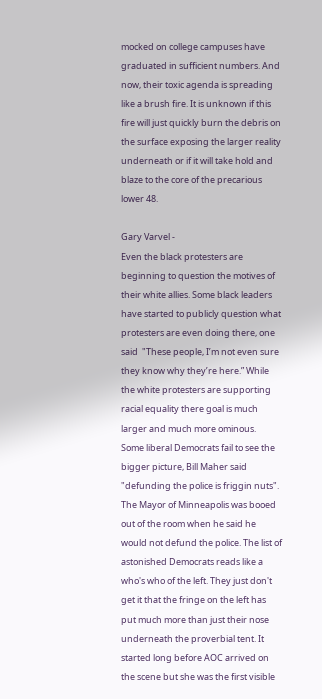mocked on college campuses have graduated in sufficient numbers. And now, their toxic agenda is spreading like a brush fire. It is unknown if this fire will just quickly burn the debris on the surface exposing the larger reality underneath or if it will take hold and blaze to the core of the precarious lower 48.

Gary Varvel -
Even the black protesters are beginning to question the motives of their white allies. Some black leaders have started to publicly question what protesters are even doing there, one said  "These people, I’m not even sure they know why they’re here.” While the white protesters are supporting racial equality there goal is much larger and much more ominous.  Some liberal Democrats fail to see the bigger picture, Bill Maher said "defunding the police is friggin nuts". The Mayor of Minneapolis was booed out of the room when he said he would not defund the police. The list of astonished Democrats reads like a who's who of the left. They just don't get it that the fringe on the left has put much more than just their nose underneath the proverbial tent. It started long before AOC arrived on the scene but she was the first visible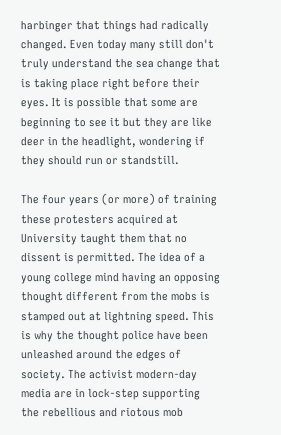harbinger that things had radically changed. Even today many still don't truly understand the sea change that is taking place right before their eyes. It is possible that some are beginning to see it but they are like deer in the headlight, wondering if they should run or standstill.

The four years (or more) of training these protesters acquired at University taught them that no dissent is permitted. The idea of a young college mind having an opposing thought different from the mobs is stamped out at lightning speed. This is why the thought police have been unleashed around the edges of society. The activist modern-day media are in lock-step supporting the rebellious and riotous mob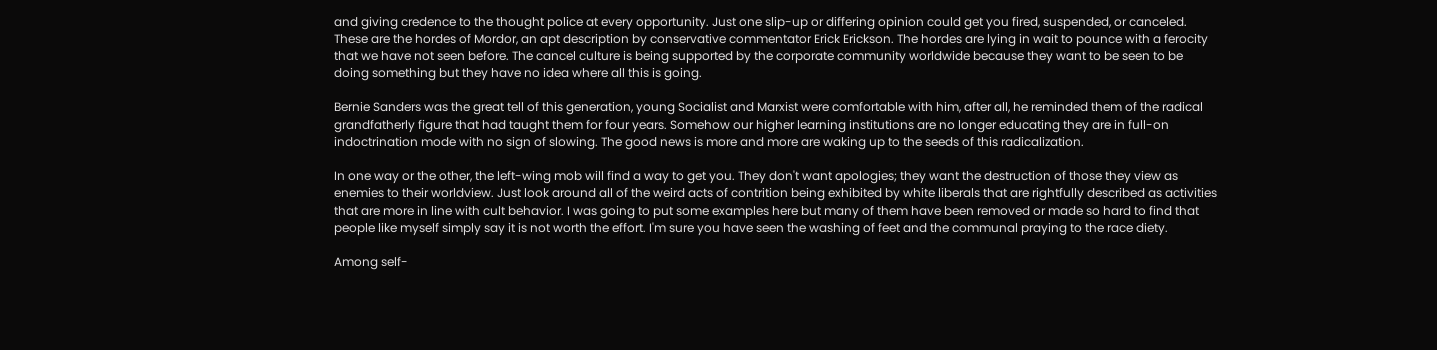and giving credence to the thought police at every opportunity. Just one slip-up or differing opinion could get you fired, suspended, or canceled. These are the hordes of Mordor, an apt description by conservative commentator Erick Erickson. The hordes are lying in wait to pounce with a ferocity that we have not seen before. The cancel culture is being supported by the corporate community worldwide because they want to be seen to be doing something but they have no idea where all this is going.

Bernie Sanders was the great tell of this generation, young Socialist and Marxist were comfortable with him, after all, he reminded them of the radical grandfatherly figure that had taught them for four years. Somehow our higher learning institutions are no longer educating they are in full-on indoctrination mode with no sign of slowing. The good news is more and more are waking up to the seeds of this radicalization.

In one way or the other, the left-wing mob will find a way to get you. They don't want apologies; they want the destruction of those they view as enemies to their worldview. Just look around all of the weird acts of contrition being exhibited by white liberals that are rightfully described as activities that are more in line with cult behavior. I was going to put some examples here but many of them have been removed or made so hard to find that people like myself simply say it is not worth the effort. I'm sure you have seen the washing of feet and the communal praying to the race diety.

Among self-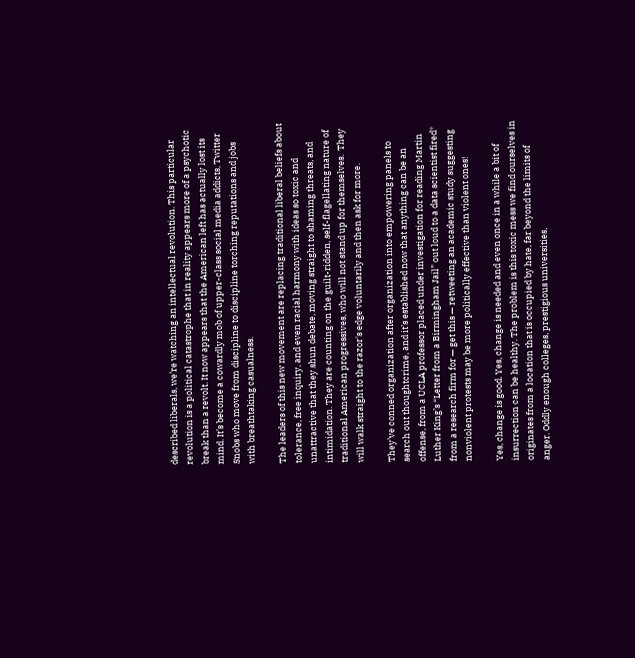described liberals, we’re watching an intellectual revolution. This particular revolution is a political catastrophe that in reality appears more of a psychotic break than a revolt. It now appears that the American left has actually lost its mind. It’s become a cowardly mob of upper-class social media addicts, Twitter Snobs who move from discipline to discipline torching reputations and jobs with breathtaking casualness.

The leaders of this new movement are replacing traditional liberal beliefs about tolerance, free inquiry, and even racial harmony with ideas so toxic and unattractive that they shun debate, moving straight to shaming threats, and intimidation. They are counting on the guilt-ridden, self-flagellating nature of traditional American progressives, who will not stand up for themselves.  They will walk straight to the razor's edge voluntarily and then ask for more.

They’ve conned organization after organization into empowering panels to search out thoughtcrime, and it’s established now that anything can be an offense, from a UCLA professor placed under investigation for reading Martin Luther King’s “Letter from a Birmingham Jail” out loud to a data scientist fired* from a research firm for — get this — retweeting an academic study suggesting nonviolent protests may be more politically effective than violent ones!

Yes, change is good. Yes, change is needed and even once in a while a bit of insurrection can be healthy. The problem is this toxic mess we find ourselves in originates from a location that is occupied by hate, far beyond the limits of anger. Oddly enough colleges, prestigious universities,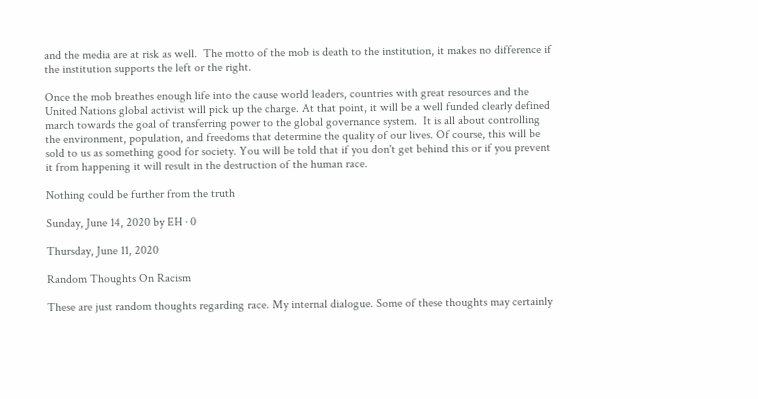and the media are at risk as well.  The motto of the mob is death to the institution, it makes no difference if the institution supports the left or the right.

Once the mob breathes enough life into the cause world leaders, countries with great resources and the United Nations global activist will pick up the charge. At that point, it will be a well funded clearly defined march towards the goal of transferring power to the global governance system.  It is all about controlling the environment, population, and freedoms that determine the quality of our lives. Of course, this will be sold to us as something good for society. You will be told that if you don't get behind this or if you prevent it from happening it will result in the destruction of the human race.

Nothing could be further from the truth

Sunday, June 14, 2020 by EH · 0

Thursday, June 11, 2020

Random Thoughts On Racism

These are just random thoughts regarding race. My internal dialogue. Some of these thoughts may certainly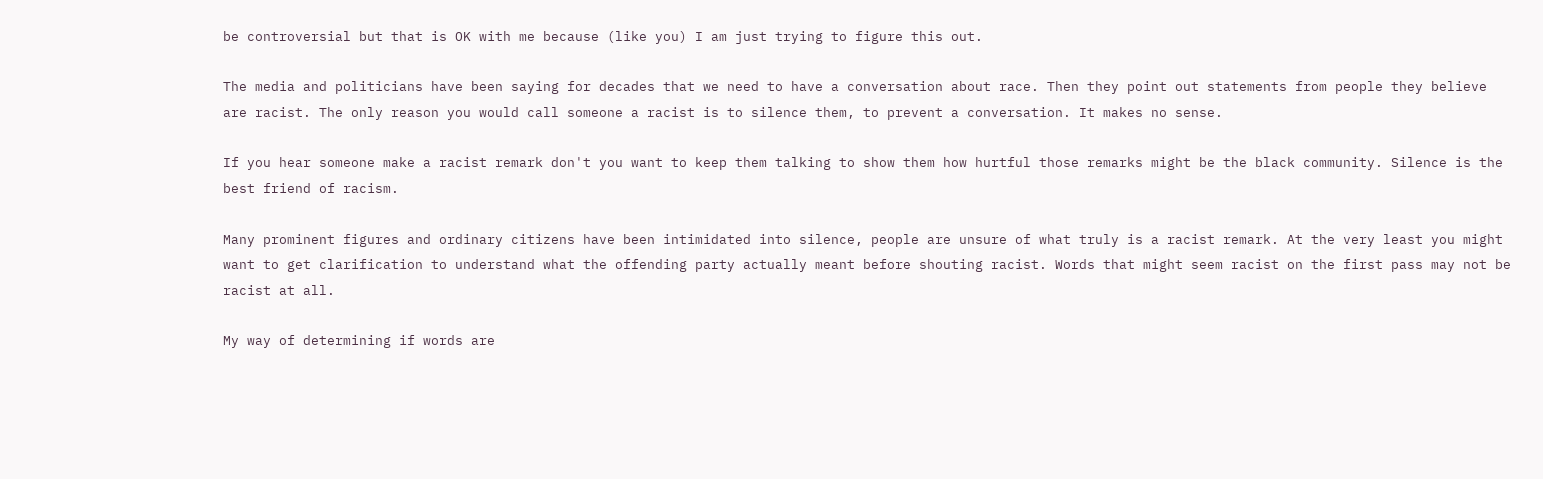be controversial but that is OK with me because (like you) I am just trying to figure this out.

The media and politicians have been saying for decades that we need to have a conversation about race. Then they point out statements from people they believe are racist. The only reason you would call someone a racist is to silence them, to prevent a conversation. It makes no sense.

If you hear someone make a racist remark don't you want to keep them talking to show them how hurtful those remarks might be the black community. Silence is the best friend of racism.

Many prominent figures and ordinary citizens have been intimidated into silence, people are unsure of what truly is a racist remark. At the very least you might want to get clarification to understand what the offending party actually meant before shouting racist. Words that might seem racist on the first pass may not be racist at all.

My way of determining if words are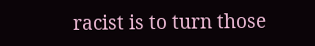racist is to turn those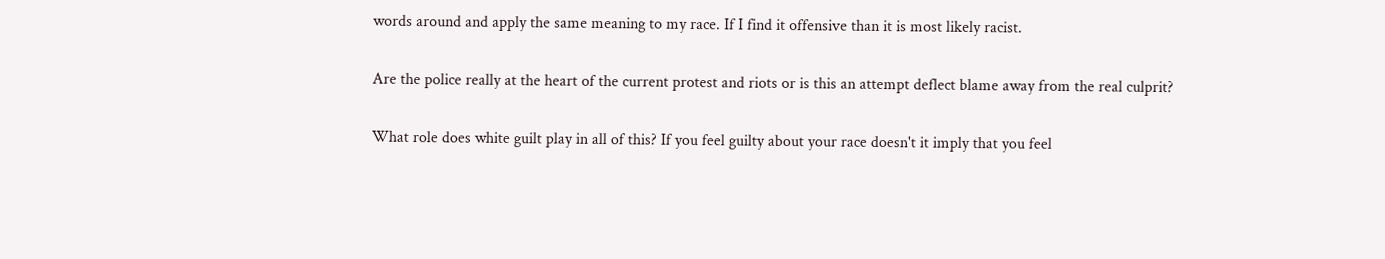words around and apply the same meaning to my race. If I find it offensive than it is most likely racist.

Are the police really at the heart of the current protest and riots or is this an attempt deflect blame away from the real culprit?

What role does white guilt play in all of this? If you feel guilty about your race doesn't it imply that you feel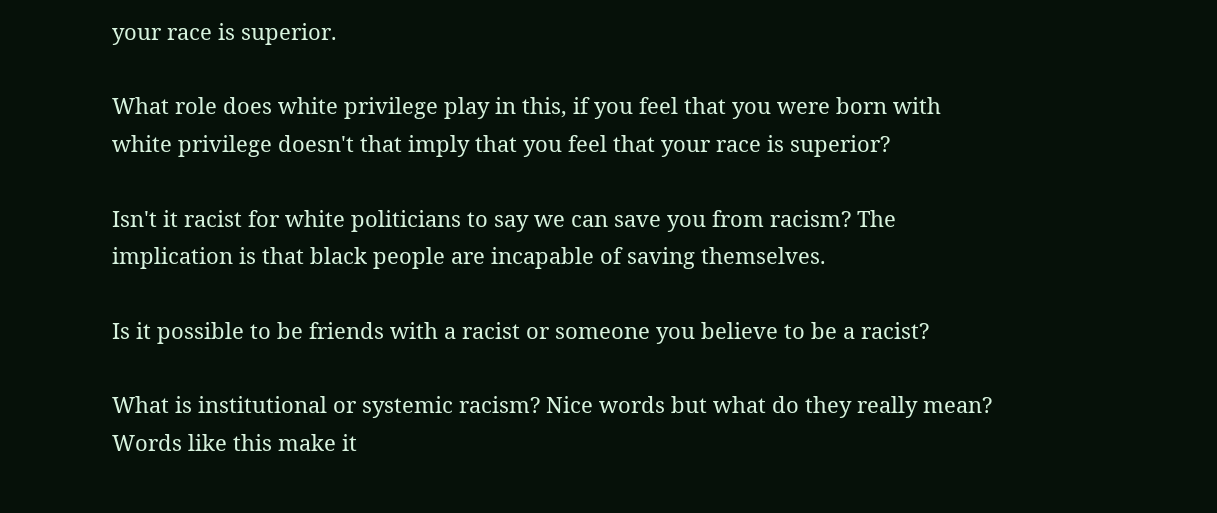your race is superior.

What role does white privilege play in this, if you feel that you were born with white privilege doesn't that imply that you feel that your race is superior?

Isn't it racist for white politicians to say we can save you from racism? The implication is that black people are incapable of saving themselves.

Is it possible to be friends with a racist or someone you believe to be a racist?

What is institutional or systemic racism? Nice words but what do they really mean? Words like this make it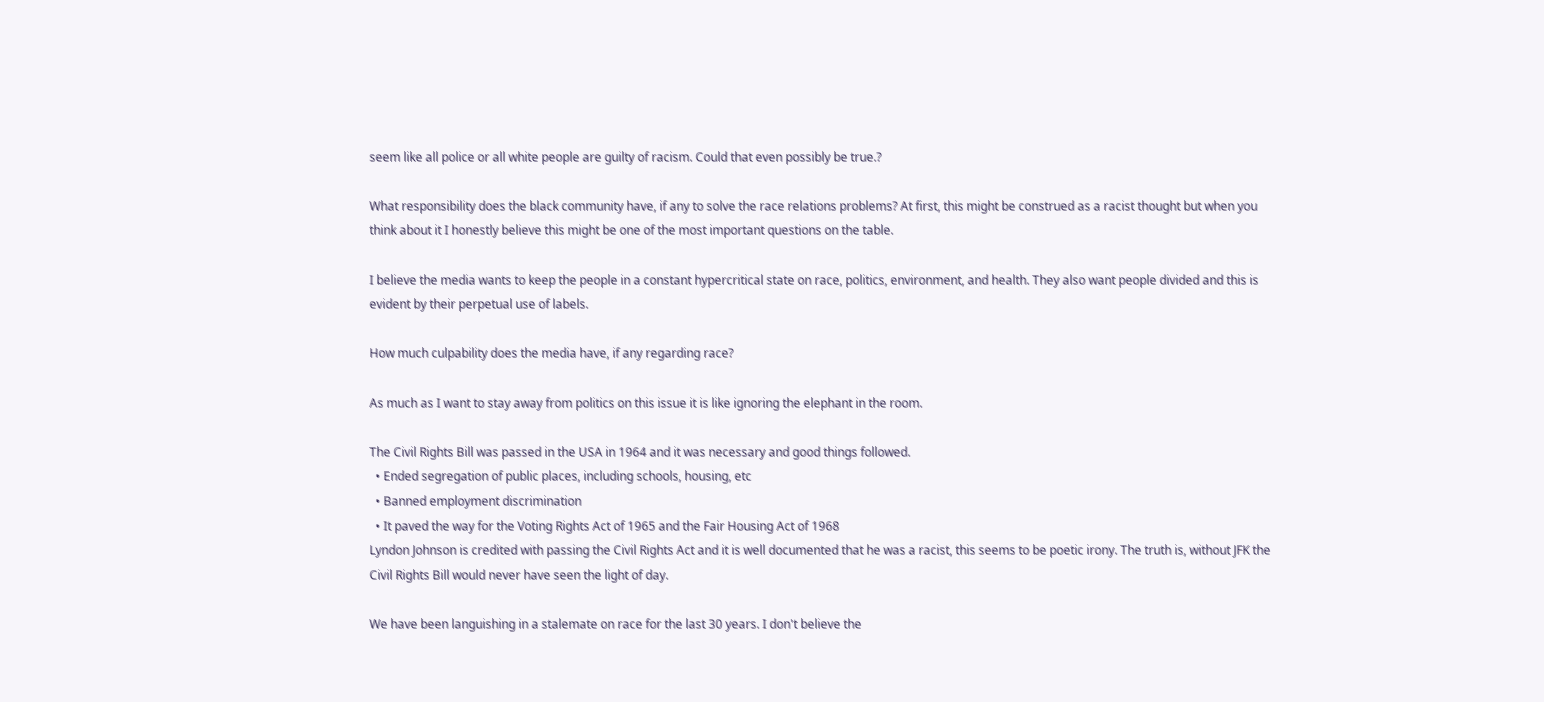seem like all police or all white people are guilty of racism. Could that even possibly be true.?

What responsibility does the black community have, if any to solve the race relations problems? At first, this might be construed as a racist thought but when you think about it I honestly believe this might be one of the most important questions on the table.

I believe the media wants to keep the people in a constant hypercritical state on race, politics, environment, and health. They also want people divided and this is evident by their perpetual use of labels.

How much culpability does the media have, if any regarding race?

As much as I want to stay away from politics on this issue it is like ignoring the elephant in the room.

The Civil Rights Bill was passed in the USA in 1964 and it was necessary and good things followed.
  • Ended segregation of public places, including schools, housing, etc
  • Banned employment discrimination
  • It paved the way for the Voting Rights Act of 1965 and the Fair Housing Act of 1968
Lyndon Johnson is credited with passing the Civil Rights Act and it is well documented that he was a racist, this seems to be poetic irony. The truth is, without JFK the Civil Rights Bill would never have seen the light of day.

We have been languishing in a stalemate on race for the last 30 years. I don't believe the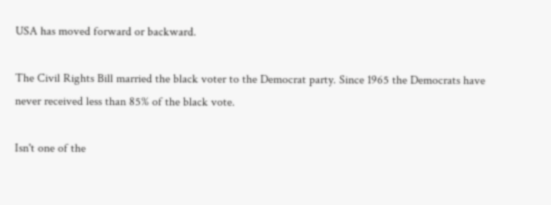USA has moved forward or backward.

The Civil Rights Bill married the black voter to the Democrat party. Since 1965 the Democrats have never received less than 85% of the black vote.

Isn't one of the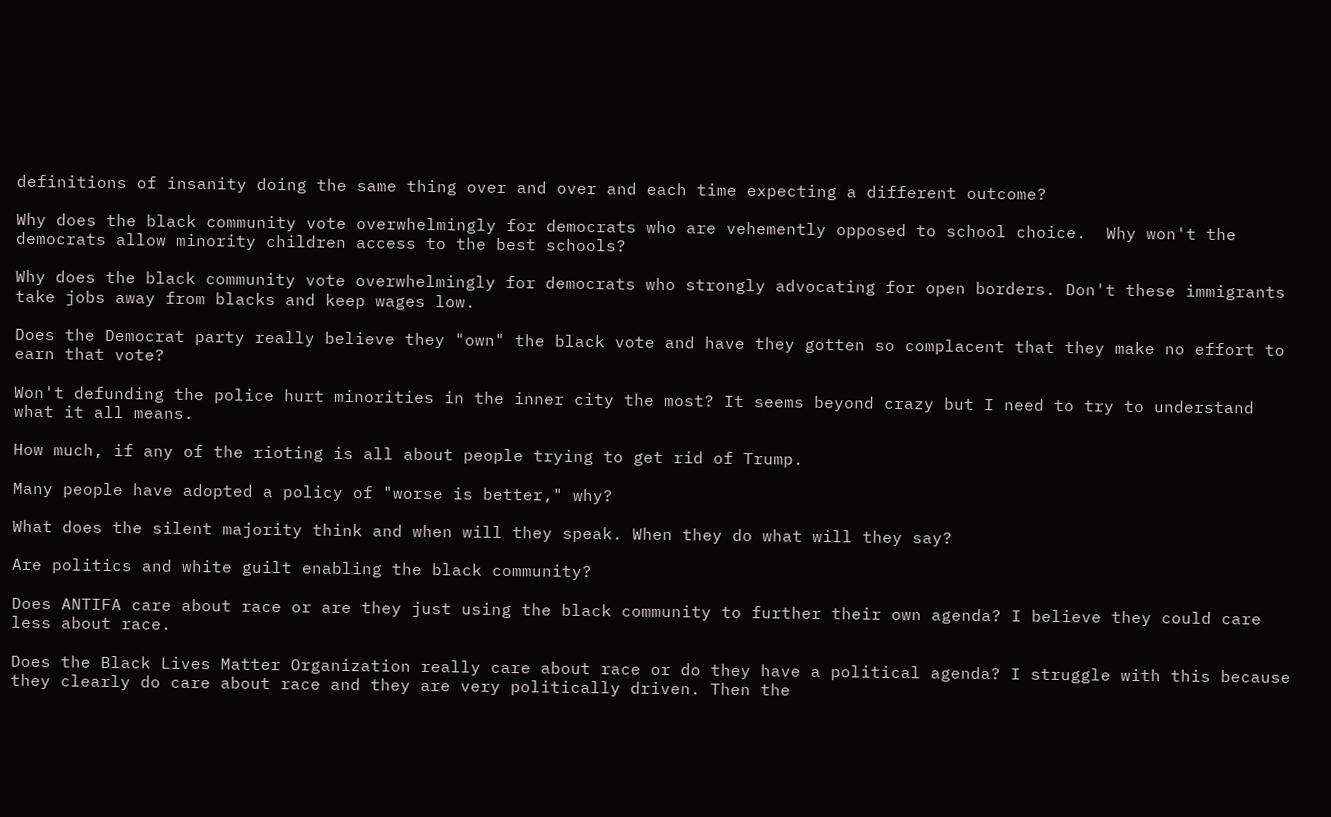definitions of insanity doing the same thing over and over and each time expecting a different outcome?

Why does the black community vote overwhelmingly for democrats who are vehemently opposed to school choice.  Why won't the democrats allow minority children access to the best schools?

Why does the black community vote overwhelmingly for democrats who strongly advocating for open borders. Don't these immigrants take jobs away from blacks and keep wages low.

Does the Democrat party really believe they "own" the black vote and have they gotten so complacent that they make no effort to earn that vote?

Won't defunding the police hurt minorities in the inner city the most? It seems beyond crazy but I need to try to understand what it all means.

How much, if any of the rioting is all about people trying to get rid of Trump.

Many people have adopted a policy of "worse is better," why?

What does the silent majority think and when will they speak. When they do what will they say?

Are politics and white guilt enabling the black community?

Does ANTIFA care about race or are they just using the black community to further their own agenda? I believe they could care less about race.

Does the Black Lives Matter Organization really care about race or do they have a political agenda? I struggle with this because they clearly do care about race and they are very politically driven. Then the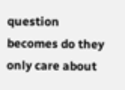question becomes do they only care about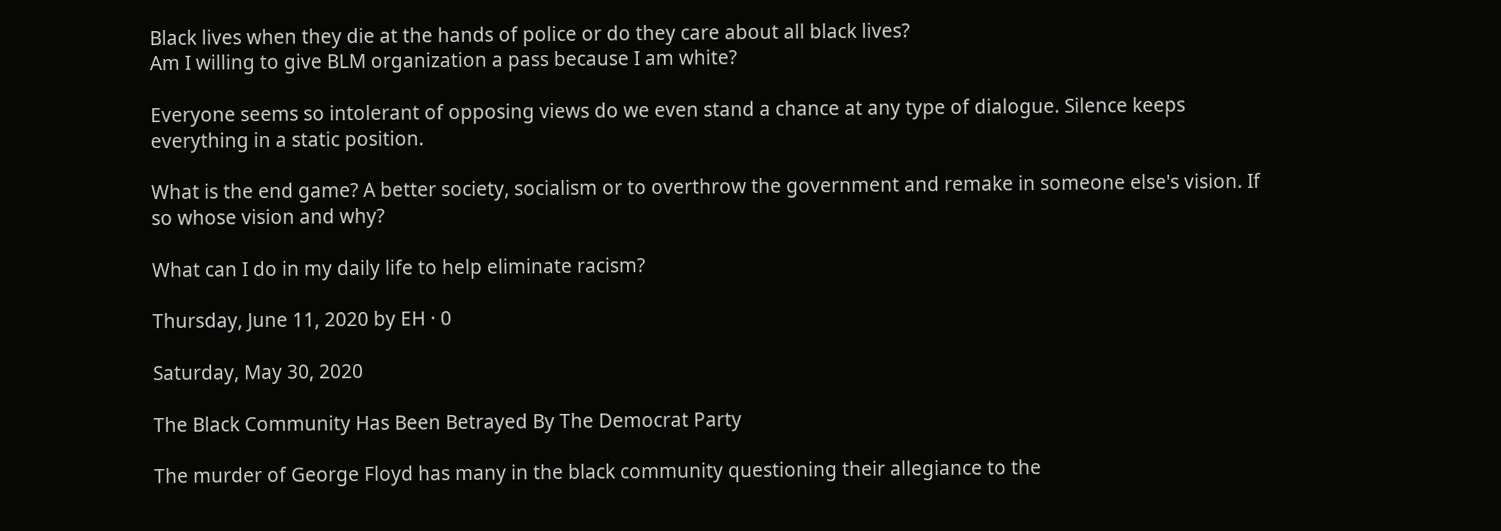Black lives when they die at the hands of police or do they care about all black lives?
Am I willing to give BLM organization a pass because I am white?

Everyone seems so intolerant of opposing views do we even stand a chance at any type of dialogue. Silence keeps everything in a static position.

What is the end game? A better society, socialism or to overthrow the government and remake in someone else's vision. If so whose vision and why?

What can I do in my daily life to help eliminate racism?

Thursday, June 11, 2020 by EH · 0

Saturday, May 30, 2020

The Black Community Has Been Betrayed By The Democrat Party

The murder of George Floyd has many in the black community questioning their allegiance to the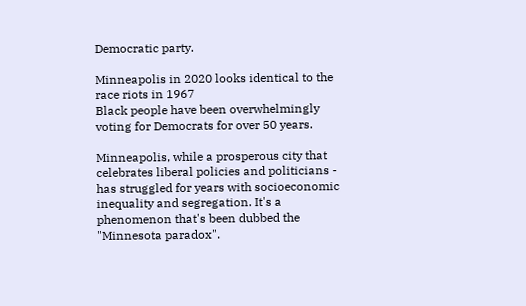Democratic party.

Minneapolis in 2020 looks identical to the race riots in 1967
Black people have been overwhelmingly voting for Democrats for over 50 years.

Minneapolis, while a prosperous city that celebrates liberal policies and politicians - has struggled for years with socioeconomic inequality and segregation. It's a phenomenon that's been dubbed the "Minnesota paradox".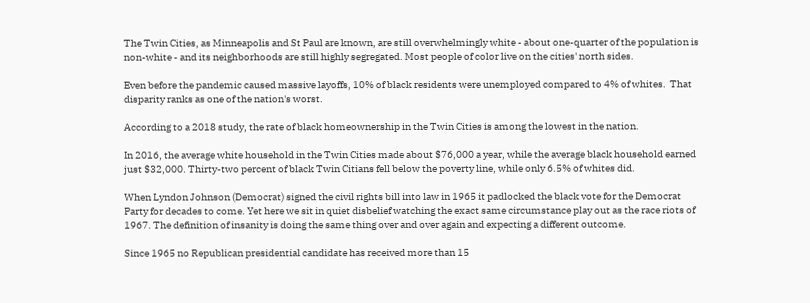The Twin Cities, as Minneapolis and St Paul are known, are still overwhelmingly white - about one-quarter of the population is non-white - and its neighborhoods are still highly segregated. Most people of color live on the cities' north sides.

Even before the pandemic caused massive layoffs, 10% of black residents were unemployed compared to 4% of whites.  That disparity ranks as one of the nation's worst.

According to a 2018 study, the rate of black homeownership in the Twin Cities is among the lowest in the nation.

In 2016, the average white household in the Twin Cities made about $76,000 a year, while the average black household earned just $32,000. Thirty-two percent of black Twin Citians fell below the poverty line, while only 6.5% of whites did.

When Lyndon Johnson (Democrat) signed the civil rights bill into law in 1965 it padlocked the black vote for the Democrat Party for decades to come. Yet here we sit in quiet disbelief watching the exact same circumstance play out as the race riots of 1967. The definition of insanity is doing the same thing over and over again and expecting a different outcome.

Since 1965 no Republican presidential candidate has received more than 15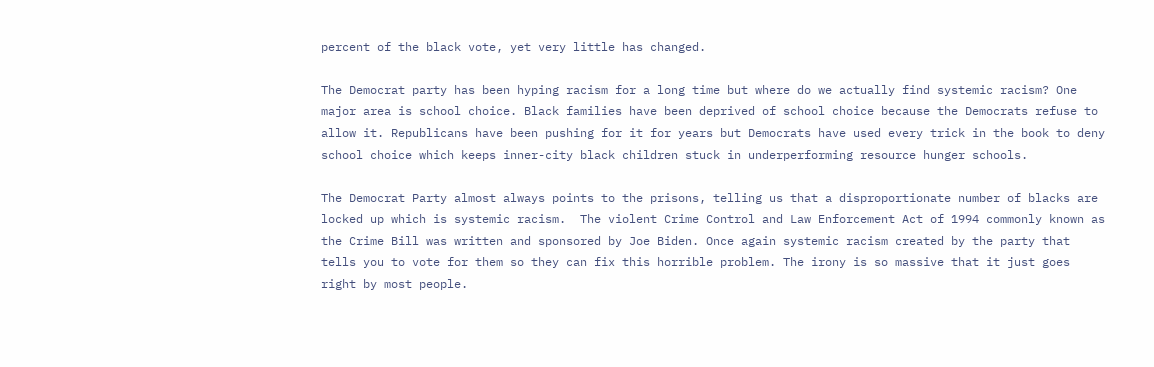percent of the black vote, yet very little has changed.

The Democrat party has been hyping racism for a long time but where do we actually find systemic racism? One major area is school choice. Black families have been deprived of school choice because the Democrats refuse to allow it. Republicans have been pushing for it for years but Democrats have used every trick in the book to deny school choice which keeps inner-city black children stuck in underperforming resource hunger schools.

The Democrat Party almost always points to the prisons, telling us that a disproportionate number of blacks are locked up which is systemic racism.  The violent Crime Control and Law Enforcement Act of 1994 commonly known as the Crime Bill was written and sponsored by Joe Biden. Once again systemic racism created by the party that tells you to vote for them so they can fix this horrible problem. The irony is so massive that it just goes right by most people.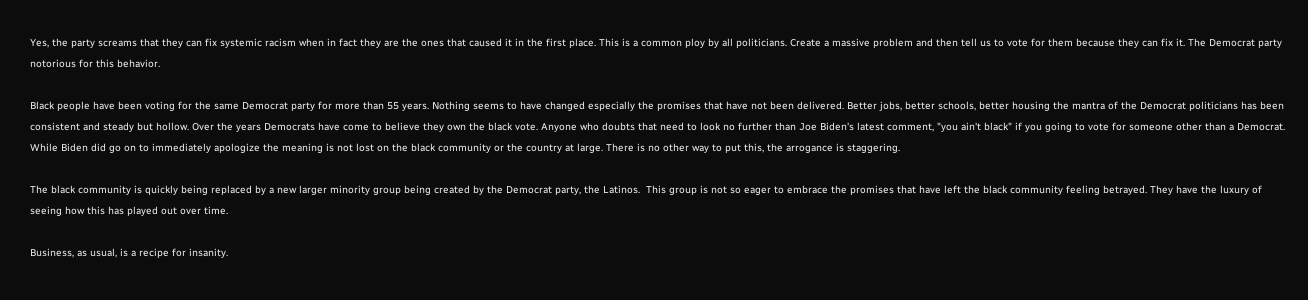Yes, the party screams that they can fix systemic racism when in fact they are the ones that caused it in the first place. This is a common ploy by all politicians. Create a massive problem and then tell us to vote for them because they can fix it. The Democrat party notorious for this behavior.

Black people have been voting for the same Democrat party for more than 55 years. Nothing seems to have changed especially the promises that have not been delivered. Better jobs, better schools, better housing the mantra of the Democrat politicians has been consistent and steady but hollow. Over the years Democrats have come to believe they own the black vote. Anyone who doubts that need to look no further than Joe Biden's latest comment, "you ain't black" if you going to vote for someone other than a Democrat.  While Biden did go on to immediately apologize the meaning is not lost on the black community or the country at large. There is no other way to put this, the arrogance is staggering.

The black community is quickly being replaced by a new larger minority group being created by the Democrat party, the Latinos.  This group is not so eager to embrace the promises that have left the black community feeling betrayed. They have the luxury of seeing how this has played out over time.

Business, as usual, is a recipe for insanity.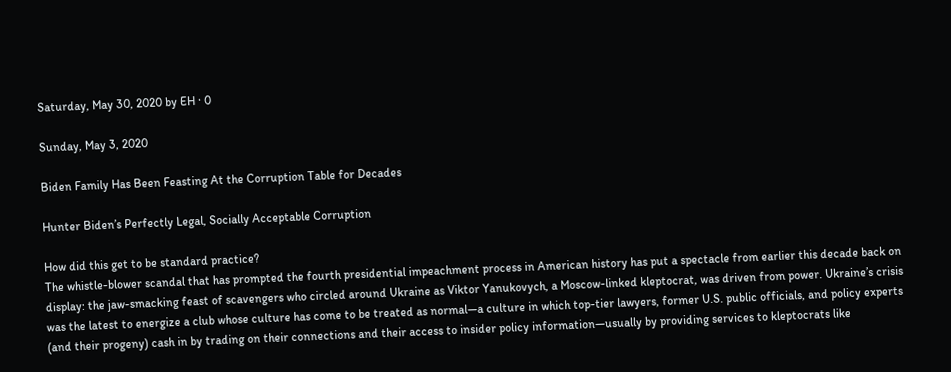Saturday, May 30, 2020 by EH · 0

Sunday, May 3, 2020

Biden Family Has Been Feasting At the Corruption Table for Decades

Hunter Biden’s Perfectly Legal, Socially Acceptable Corruption

How did this get to be standard practice?
The whistle-blower scandal that has prompted the fourth presidential impeachment process in American history has put a spectacle from earlier this decade back on display: the jaw-smacking feast of scavengers who circled around Ukraine as Viktor Yanukovych, a Moscow-linked kleptocrat, was driven from power. Ukraine’s crisis was the latest to energize a club whose culture has come to be treated as normal—a culture in which top-tier lawyers, former U.S. public officials, and policy experts (and their progeny) cash in by trading on their connections and their access to insider policy information—usually by providing services to kleptocrats like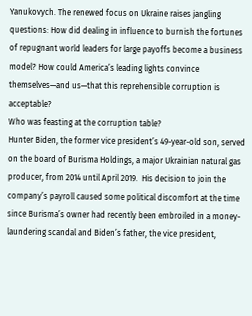Yanukovych. The renewed focus on Ukraine raises jangling questions: How did dealing in influence to burnish the fortunes of repugnant world leaders for large payoffs become a business model? How could America’s leading lights convince themselves—and us—that this reprehensible corruption is acceptable?
Who was feasting at the corruption table?
Hunter Biden, the former vice president’s 49-year-old son, served on the board of Burisma Holdings, a major Ukrainian natural gas producer, from 2014 until April 2019.  His decision to join the company’s payroll caused some political discomfort at the time since Burisma’s owner had recently been embroiled in a money-laundering scandal and Biden’s father, the vice president,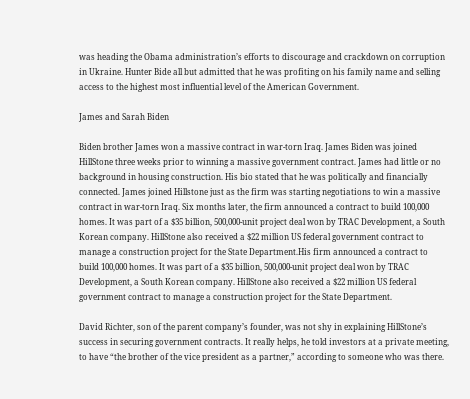was heading the Obama administration’s efforts to discourage and crackdown on corruption in Ukraine. Hunter Bide all but admitted that he was profiting on his family name and selling access to the highest most influential level of the American Government.

James and Sarah Biden

Biden brother James won a massive contract in war-torn Iraq. James Biden was joined HillStone three weeks prior to winning a massive government contract. James had little or no background in housing construction. His bio stated that he was politically and financially connected. James joined Hillstone just as the firm was starting negotiations to win a massive contract in war-torn Iraq. Six months later, the firm announced a contract to build 100,000 homes. It was part of a $35 billion, 500,000-unit project deal won by TRAC Development, a South Korean company. HillStone also received a $22 million US federal government contract to manage a construction project for the State Department.His firm announced a contract to build 100,000 homes. It was part of a $35 billion, 500,000-unit project deal won by TRAC Development, a South Korean company. HillStone also received a $22 million US federal government contract to manage a construction project for the State Department.

David Richter, son of the parent company’s founder, was not shy in explaining HillStone’s success in securing government contracts. It really helps, he told investors at a private meeting, to have “the brother of the vice president as a partner,” according to someone who was there.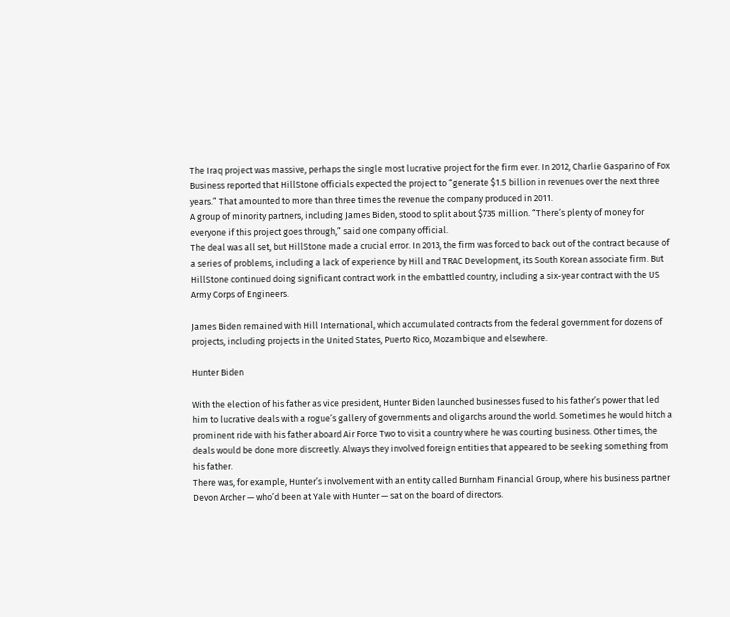The Iraq project was massive, perhaps the single most lucrative project for the firm ever. In 2012, Charlie Gasparino of Fox Business reported that HillStone officials expected the project to “generate $1.5 billion in revenues over the next three years.” That amounted to more than three times the revenue the company produced in 2011.
A group of minority partners, including James Biden, stood to split about $735 million. “There’s plenty of money for everyone if this project goes through,” said one company official.
The deal was all set, but HillStone made a crucial error. In 2013, the firm was forced to back out of the contract because of a series of problems, including a lack of experience by Hill and TRAC Development, its South Korean associate firm. But HillStone continued doing significant contract work in the embattled country, including a six-year contract with the US Army Corps of Engineers.

James Biden remained with Hill International, which accumulated contracts from the federal government for dozens of projects, including projects in the United States, Puerto Rico, Mozambique and elsewhere.

Hunter Biden

With the election of his father as vice president, Hunter Biden launched businesses fused to his father’s power that led him to lucrative deals with a rogue’s gallery of governments and oligarchs around the world. Sometimes he would hitch a prominent ride with his father aboard Air Force Two to visit a country where he was courting business. Other times, the deals would be done more discreetly. Always they involved foreign entities that appeared to be seeking something from his father.
There was, for example, Hunter’s involvement with an entity called Burnham Financial Group, where his business partner Devon Archer — who’d been at Yale with Hunter — sat on the board of directors.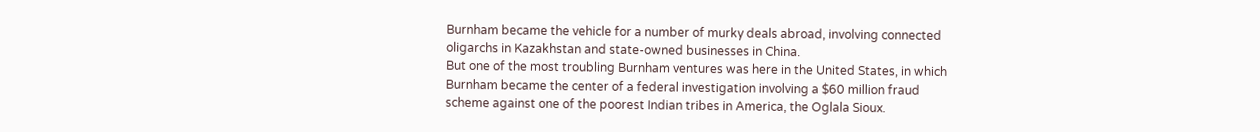Burnham became the vehicle for a number of murky deals abroad, involving connected oligarchs in Kazakhstan and state-owned businesses in China.
But one of the most troubling Burnham ventures was here in the United States, in which Burnham became the center of a federal investigation involving a $60 million fraud scheme against one of the poorest Indian tribes in America, the Oglala Sioux.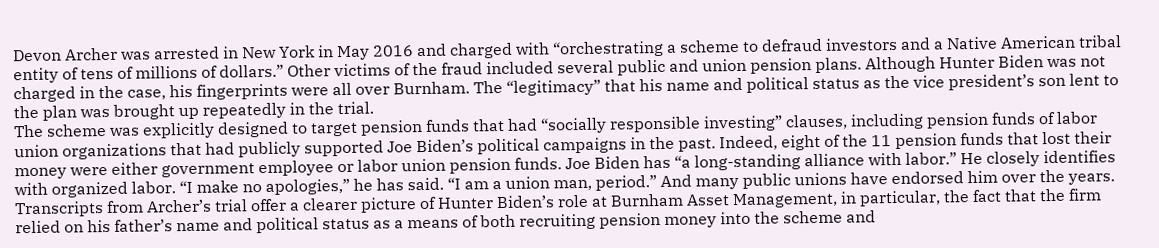Devon Archer was arrested in New York in May 2016 and charged with “orchestrating a scheme to defraud investors and a Native American tribal entity of tens of millions of dollars.” Other victims of the fraud included several public and union pension plans. Although Hunter Biden was not charged in the case, his fingerprints were all over Burnham. The “legitimacy” that his name and political status as the vice president’s son lent to the plan was brought up repeatedly in the trial.
The scheme was explicitly designed to target pension funds that had “socially responsible investing” clauses, including pension funds of labor union organizations that had publicly supported Joe Biden’s political campaigns in the past. Indeed, eight of the 11 pension funds that lost their money were either government employee or labor union pension funds. Joe Biden has “a long-standing alliance with labor.” He closely identifies with organized labor. “I make no apologies,” he has said. “I am a union man, period.” And many public unions have endorsed him over the years.
Transcripts from Archer’s trial offer a clearer picture of Hunter Biden’s role at Burnham Asset Management, in particular, the fact that the firm relied on his father’s name and political status as a means of both recruiting pension money into the scheme and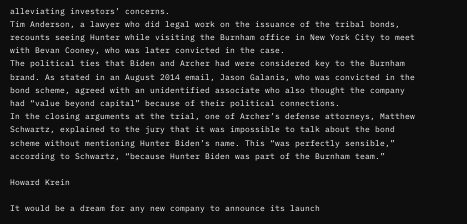alleviating investors’ concerns.
Tim Anderson, a lawyer who did legal work on the issuance of the tribal bonds, recounts seeing Hunter while visiting the Burnham office in New York City to meet with Bevan Cooney, who was later convicted in the case.
The political ties that Biden and Archer had were considered key to the Burnham brand. As stated in an August 2014 email, Jason Galanis, who was convicted in the bond scheme, agreed with an unidentified associate who also thought the company had “value beyond capital” because of their political connections.
In the closing arguments at the trial, one of Archer’s defense attorneys, Matthew Schwartz, explained to the jury that it was impossible to talk about the bond scheme without mentioning Hunter Biden’s name. This “was perfectly sensible,” according to Schwartz, “because Hunter Biden was part of the Burnham team.”

Howard Krein

It would be a dream for any new company to announce its launch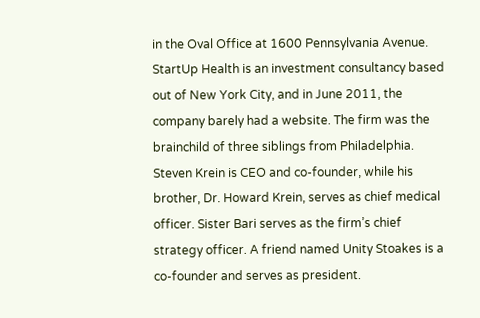in the Oval Office at 1600 Pennsylvania Avenue.
StartUp Health is an investment consultancy based out of New York City, and in June 2011, the company barely had a website. The firm was the brainchild of three siblings from Philadelphia. Steven Krein is CEO and co-founder, while his brother, Dr. Howard Krein, serves as chief medical officer. Sister Bari serves as the firm’s chief strategy officer. A friend named Unity Stoakes is a co-founder and serves as president.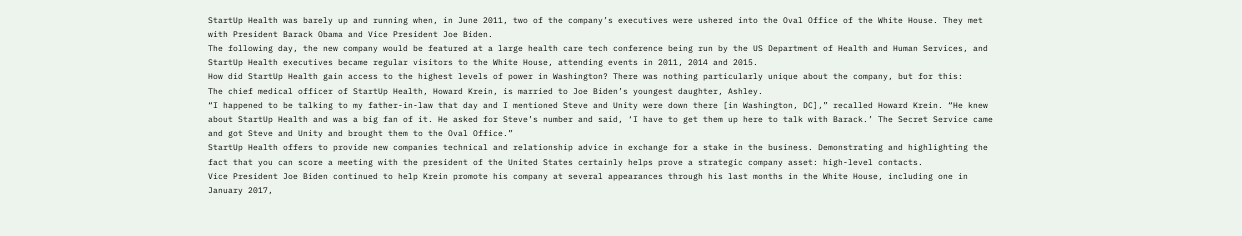StartUp Health was barely up and running when, in June 2011, two of the company’s executives were ushered into the Oval Office of the White House. They met with President Barack Obama and Vice President Joe Biden.
The following day, the new company would be featured at a large health care tech conference being run by the US Department of Health and Human Services, and StartUp Health executives became regular visitors to the White House, attending events in 2011, 2014 and 2015.
How did StartUp Health gain access to the highest levels of power in Washington? There was nothing particularly unique about the company, but for this:
The chief medical officer of StartUp Health, Howard Krein, is married to Joe Biden’s youngest daughter, Ashley.
“I happened to be talking to my father-in-law that day and I mentioned Steve and Unity were down there [in Washington, DC],” recalled Howard Krein. “He knew about StartUp Health and was a big fan of it. He asked for Steve’s number and said, ‘I have to get them up here to talk with Barack.’ The Secret Service came and got Steve and Unity and brought them to the Oval Office.”
StartUp Health offers to provide new companies technical and relationship advice in exchange for a stake in the business. Demonstrating and highlighting the fact that you can score a meeting with the president of the United States certainly helps prove a strategic company asset: high-level contacts.
Vice President Joe Biden continued to help Krein promote his company at several appearances through his last months in the White House, including one in January 2017,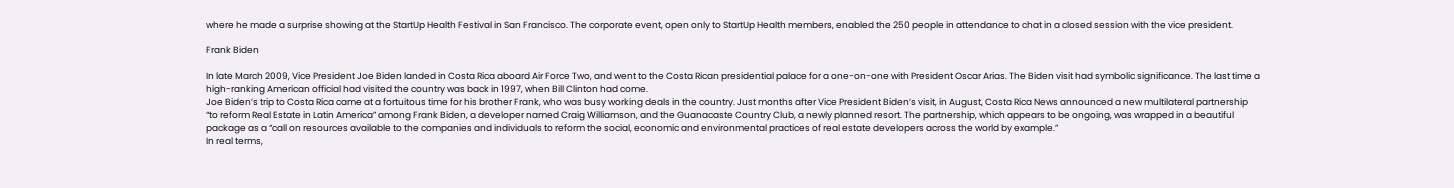where he made a surprise showing at the StartUp Health Festival in San Francisco. The corporate event, open only to StartUp Health members, enabled the 250 people in attendance to chat in a closed session with the vice president.

Frank Biden

In late March 2009, Vice President Joe Biden landed in Costa Rica aboard Air Force Two, and went to the Costa Rican presidential palace for a one-on-one with President Oscar Arias. The Biden visit had symbolic significance. The last time a high-ranking American official had visited the country was back in 1997, when Bill Clinton had come.
Joe Biden’s trip to Costa Rica came at a fortuitous time for his brother Frank, who was busy working deals in the country. Just months after Vice President Biden’s visit, in August, Costa Rica News announced a new multilateral partnership “to reform Real Estate in Latin America” among Frank Biden, a developer named Craig Williamson, and the Guanacaste Country Club, a newly planned resort. The partnership, which appears to be ongoing, was wrapped in a beautiful package as a “call on resources available to the companies and individuals to reform the social, economic and environmental practices of real estate developers across the world by example.”
In real terms,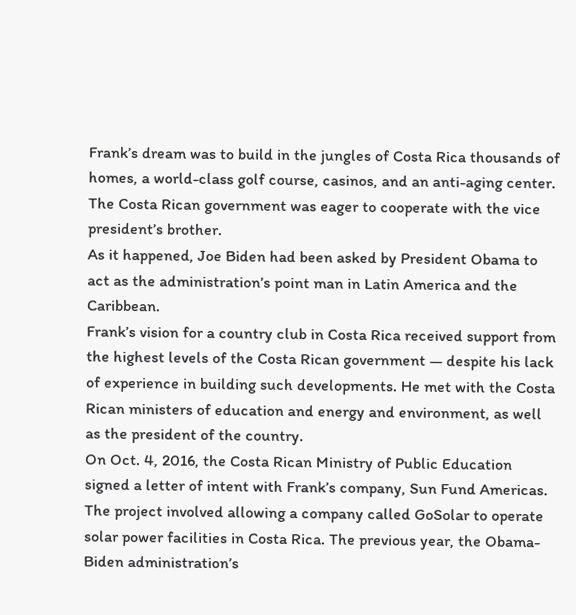Frank’s dream was to build in the jungles of Costa Rica thousands of homes, a world-class golf course, casinos, and an anti-aging center. The Costa Rican government was eager to cooperate with the vice president’s brother.
As it happened, Joe Biden had been asked by President Obama to act as the administration’s point man in Latin America and the Caribbean.
Frank’s vision for a country club in Costa Rica received support from the highest levels of the Costa Rican government — despite his lack of experience in building such developments. He met with the Costa Rican ministers of education and energy and environment, as well as the president of the country.
On Oct. 4, 2016, the Costa Rican Ministry of Public Education signed a letter of intent with Frank’s company, Sun Fund Americas. The project involved allowing a company called GoSolar to operate solar power facilities in Costa Rica. The previous year, the Obama-Biden administration’s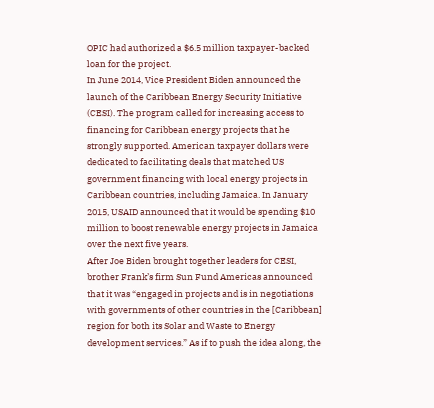OPIC had authorized a $6.5 million taxpayer-backed loan for the project.
In June 2014, Vice President Biden announced the launch of the Caribbean Energy Security Initiative (CESI). The program called for increasing access to financing for Caribbean energy projects that he strongly supported. American taxpayer dollars were dedicated to facilitating deals that matched US government financing with local energy projects in Caribbean countries, including Jamaica. In January 2015, USAID announced that it would be spending $10 million to boost renewable energy projects in Jamaica over the next five years.
After Joe Biden brought together leaders for CESI, brother Frank’s firm Sun Fund Americas announced that it was “engaged in projects and is in negotiations with governments of other countries in the [Caribbean] region for both its Solar and Waste to Energy development services.” As if to push the idea along, the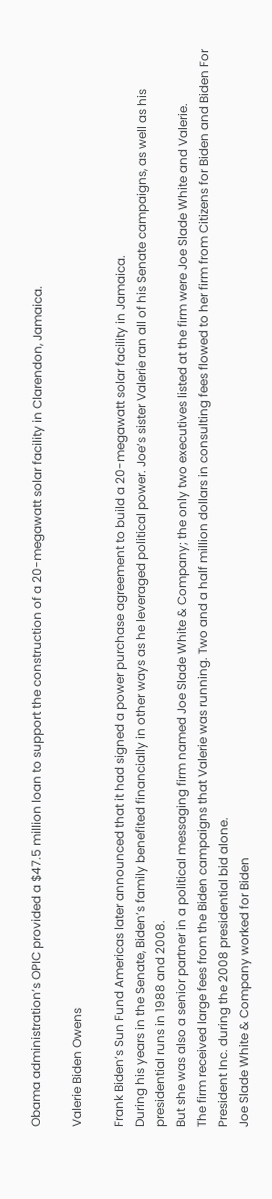Obama administration’s OPIC provided a $47.5 million loan to support the construction of a 20-megawatt solar facility in Clarendon, Jamaica.

Valerie Biden Owens

Frank Biden’s Sun Fund Americas later announced that it had signed a power purchase agreement to build a 20-megawatt solar facility in Jamaica.
During his years in the Senate, Biden’s family benefited financially in other ways as he leveraged political power. Joe’s sister Valerie ran all of his Senate campaigns, as well as his presidential runs in 1988 and 2008.
But she was also a senior partner in a political messaging firm named Joe Slade White & Company; the only two executives listed at the firm were Joe Slade White and Valerie.
The firm received large fees from the Biden campaigns that Valerie was running. Two and a half million dollars in consulting fees flowed to her firm from Citizens for Biden and Biden For President Inc. during the 2008 presidential bid alone.
Joe Slade White & Company worked for Biden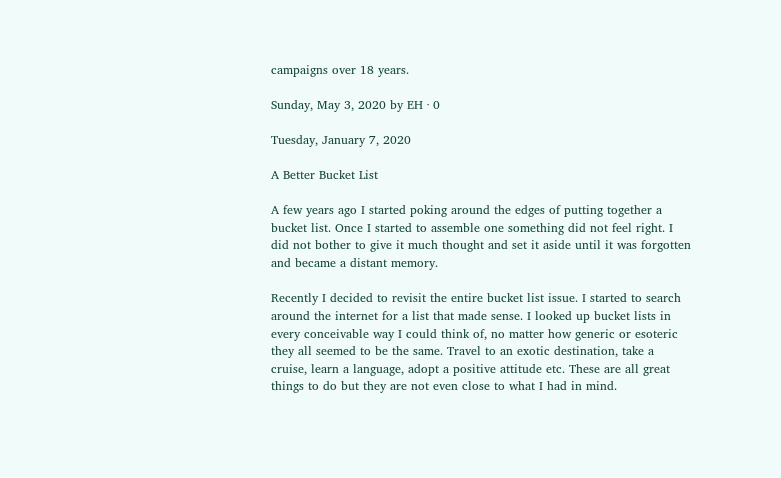campaigns over 18 years.

Sunday, May 3, 2020 by EH · 0

Tuesday, January 7, 2020

A Better Bucket List

A few years ago I started poking around the edges of putting together a bucket list. Once I started to assemble one something did not feel right. I did not bother to give it much thought and set it aside until it was forgotten and became a distant memory.

Recently I decided to revisit the entire bucket list issue. I started to search around the internet for a list that made sense. I looked up bucket lists in every conceivable way I could think of, no matter how generic or esoteric they all seemed to be the same. Travel to an exotic destination, take a cruise, learn a language, adopt a positive attitude etc. These are all great things to do but they are not even close to what I had in mind.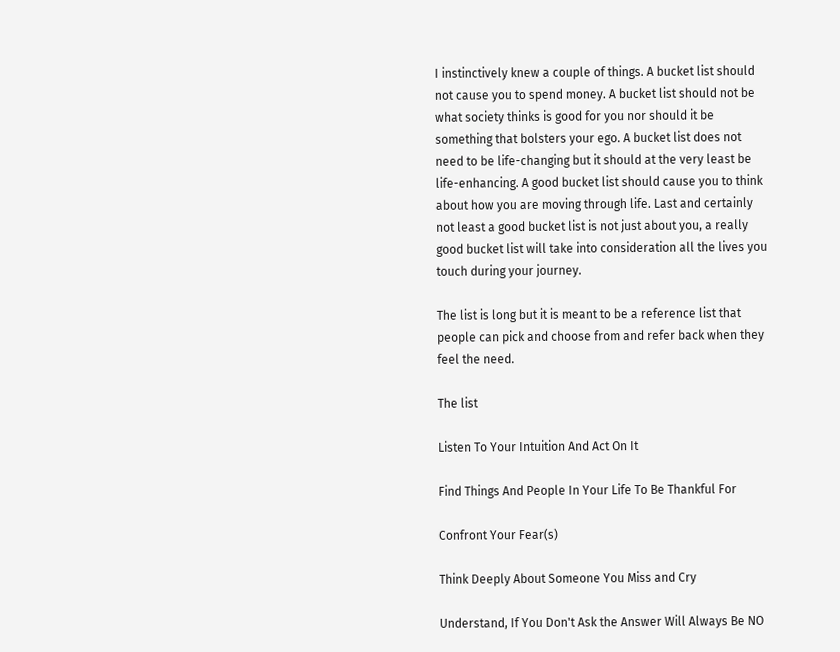I instinctively knew a couple of things. A bucket list should not cause you to spend money. A bucket list should not be what society thinks is good for you nor should it be something that bolsters your ego. A bucket list does not need to be life-changing but it should at the very least be life-enhancing. A good bucket list should cause you to think about how you are moving through life. Last and certainly not least a good bucket list is not just about you, a really good bucket list will take into consideration all the lives you touch during your journey.

The list is long but it is meant to be a reference list that people can pick and choose from and refer back when they feel the need.

The list

Listen To Your Intuition And Act On It

Find Things And People In Your Life To Be Thankful For

Confront Your Fear(s)

Think Deeply About Someone You Miss and Cry

Understand, If You Don't Ask the Answer Will Always Be NO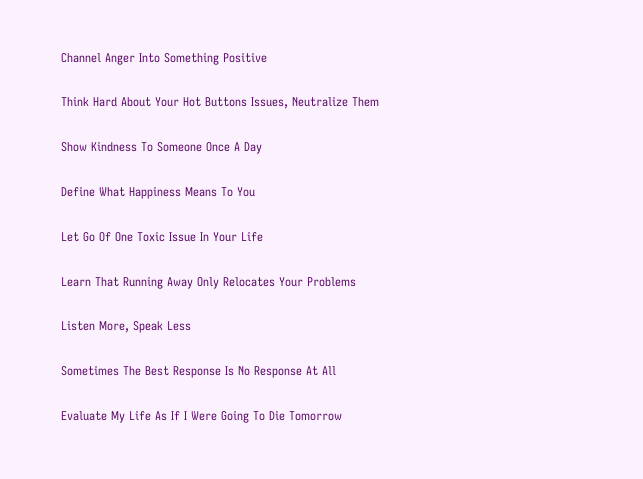Channel Anger Into Something Positive

Think Hard About Your Hot Buttons Issues, Neutralize Them

Show Kindness To Someone Once A Day

Define What Happiness Means To You

Let Go Of One Toxic Issue In Your Life

Learn That Running Away Only Relocates Your Problems

Listen More, Speak Less

Sometimes The Best Response Is No Response At All

Evaluate My Life As If I Were Going To Die Tomorrow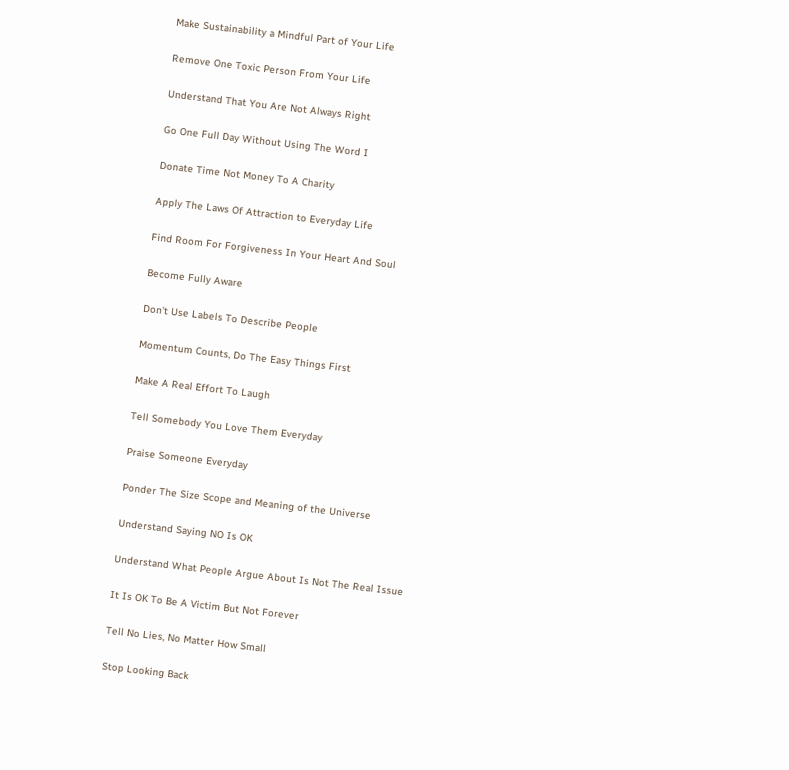Make Sustainability a Mindful Part of Your Life

Remove One Toxic Person From Your Life

Understand That You Are Not Always Right

Go One Full Day Without Using The Word I

Donate Time Not Money To A Charity

Apply The Laws Of Attraction to Everyday Life

Find Room For Forgiveness In Your Heart And Soul

Become Fully Aware

Don't Use Labels To Describe People

Momentum Counts, Do The Easy Things First

Make A Real Effort To Laugh

Tell Somebody You Love Them Everyday

Praise Someone Everyday

Ponder The Size Scope and Meaning of the Universe

Understand Saying NO Is OK

Understand What People Argue About Is Not The Real Issue

It Is OK To Be A Victim But Not Forever

Tell No Lies, No Matter How Small

Stop Looking Back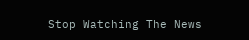Stop Watching The News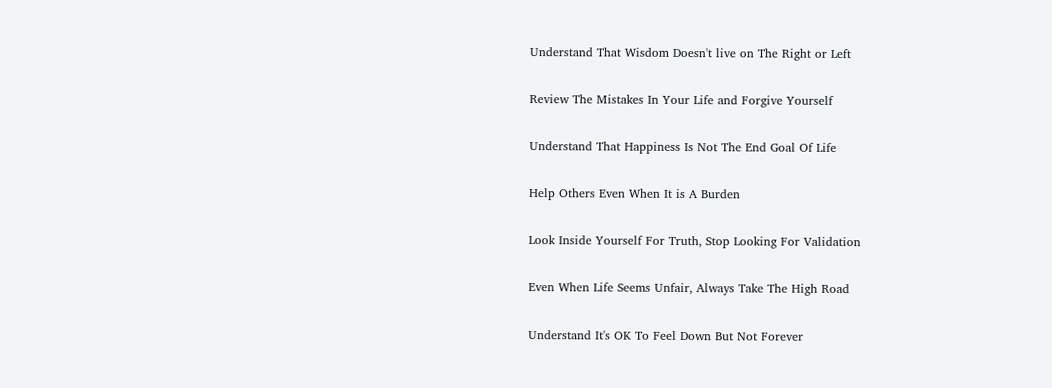Understand That Wisdom Doesn't live on The Right or Left

Review The Mistakes In Your Life and Forgive Yourself

Understand That Happiness Is Not The End Goal Of Life

Help Others Even When It is A Burden

Look Inside Yourself For Truth, Stop Looking For Validation

Even When Life Seems Unfair, Always Take The High Road

Understand It's OK To Feel Down But Not Forever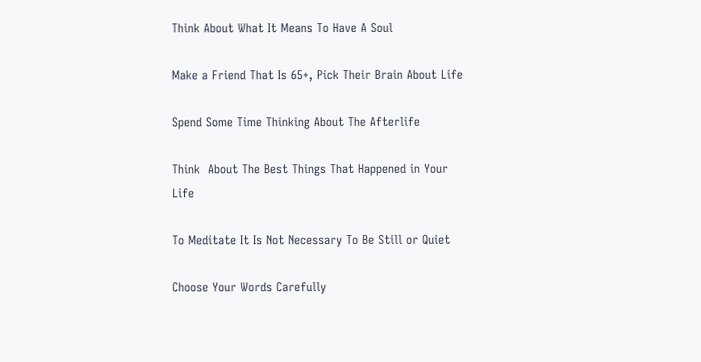Think About What It Means To Have A Soul

Make a Friend That Is 65+, Pick Their Brain About Life

Spend Some Time Thinking About The Afterlife

Think  About The Best Things That Happened in Your Life

To Meditate It Is Not Necessary To Be Still or Quiet

Choose Your Words Carefully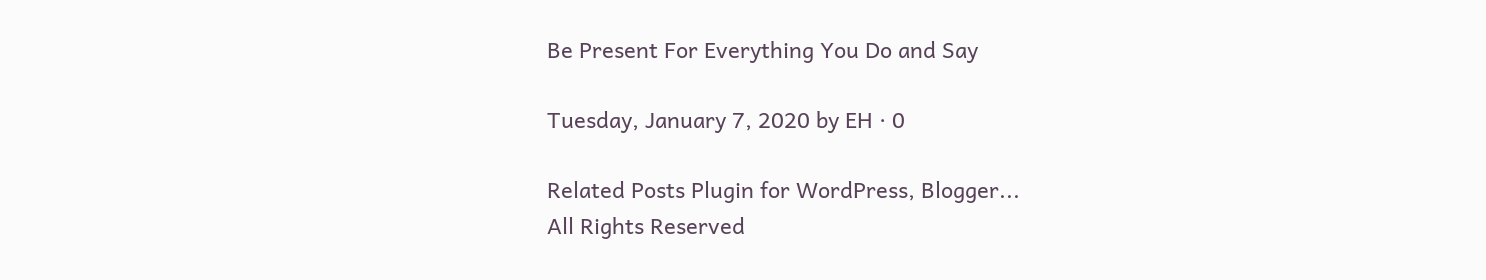Be Present For Everything You Do and Say

Tuesday, January 7, 2020 by EH · 0

Related Posts Plugin for WordPress, Blogger...
All Rights Reserved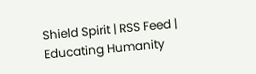Shield Spirit | RSS Feed | Educating Humanity